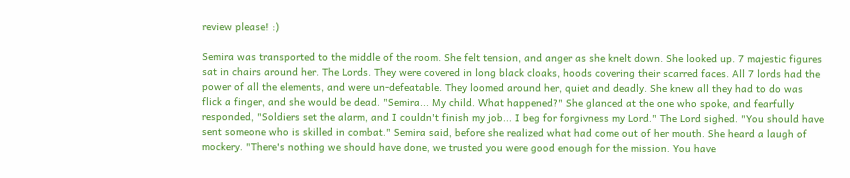review please! :)

Semira was transported to the middle of the room. She felt tension, and anger as she knelt down. She looked up. 7 majestic figures sat in chairs around her. The Lords. They were covered in long black cloaks, hoods covering their scarred faces. All 7 lords had the power of all the elements, and were un-defeatable. They loomed around her, quiet and deadly. She knew all they had to do was flick a finger, and she would be dead. "Semira... My child. What happened?" She glanced at the one who spoke, and fearfully responded, "Soldiers set the alarm, and I couldn't finish my job... I beg for forgivness my Lord." The Lord sighed. "You should have sent someone who is skilled in combat." Semira said, before she realized what had come out of her mouth. She heard a laugh of mockery. "There's nothing we should have done, we trusted you were good enough for the mission. You have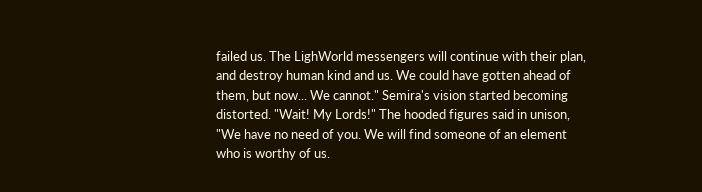failed us. The LighWorld messengers will continue with their plan, and destroy human kind and us. We could have gotten ahead of them, but now... We cannot." Semira's vision started becoming distorted. "Wait! My Lords!" The hooded figures said in unison, "We have no need of you. We will find someone of an element who is worthy of us.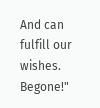And can fulfill our wishes. Begone!"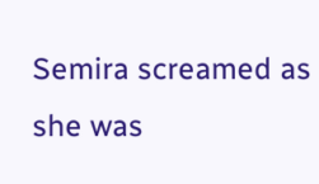Semira screamed as she was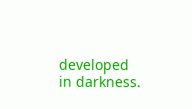developed in darkness.